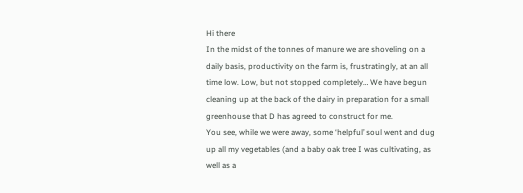Hi there
In the midst of the tonnes of manure we are shoveling on a daily basis, productivity on the farm is, frustratingly, at an all time low. Low, but not stopped completely… We have begun cleaning up at the back of the dairy in preparation for a small greenhouse that D has agreed to construct for me.
You see, while we were away, some ‘helpful’ soul went and dug up all my vegetables (and a baby oak tree I was cultivating, as well as a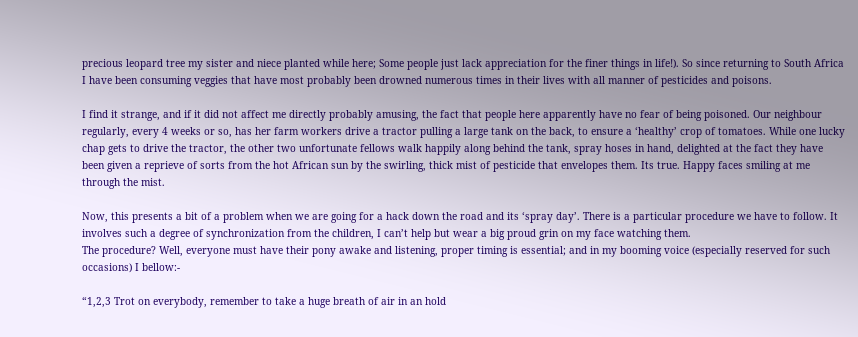precious leopard tree my sister and niece planted while here; Some people just lack appreciation for the finer things in life!). So since returning to South Africa I have been consuming veggies that have most probably been drowned numerous times in their lives with all manner of pesticides and poisons.

I find it strange, and if it did not affect me directly probably amusing, the fact that people here apparently have no fear of being poisoned. Our neighbour regularly, every 4 weeks or so, has her farm workers drive a tractor pulling a large tank on the back, to ensure a ‘healthy’ crop of tomatoes. While one lucky chap gets to drive the tractor, the other two unfortunate fellows walk happily along behind the tank, spray hoses in hand, delighted at the fact they have been given a reprieve of sorts from the hot African sun by the swirling, thick mist of pesticide that envelopes them. Its true. Happy faces smiling at me through the mist.

Now, this presents a bit of a problem when we are going for a hack down the road and its ‘spray day’. There is a particular procedure we have to follow. It involves such a degree of synchronization from the children, I can’t help but wear a big proud grin on my face watching them.
The procedure? Well, everyone must have their pony awake and listening, proper timing is essential; and in my booming voice (especially reserved for such occasions) I bellow:-

“1,2,3 Trot on everybody, remember to take a huge breath of air in an hold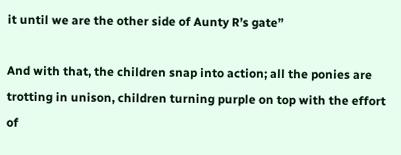it until we are the other side of Aunty R’s gate”

And with that, the children snap into action; all the ponies are trotting in unison, children turning purple on top with the effort of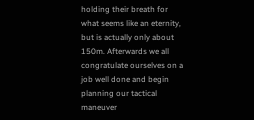holding their breath for what seems like an eternity, but is actually only about 150m. Afterwards we all congratulate ourselves on a job well done and begin planning our tactical maneuver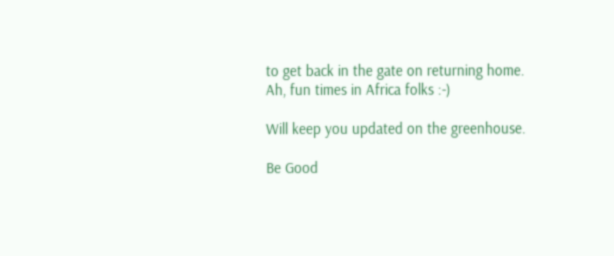to get back in the gate on returning home.
Ah, fun times in Africa folks :-)

Will keep you updated on the greenhouse.

Be Good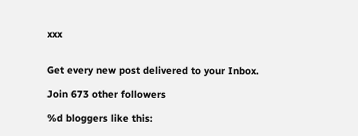xxx


Get every new post delivered to your Inbox.

Join 673 other followers

%d bloggers like this: